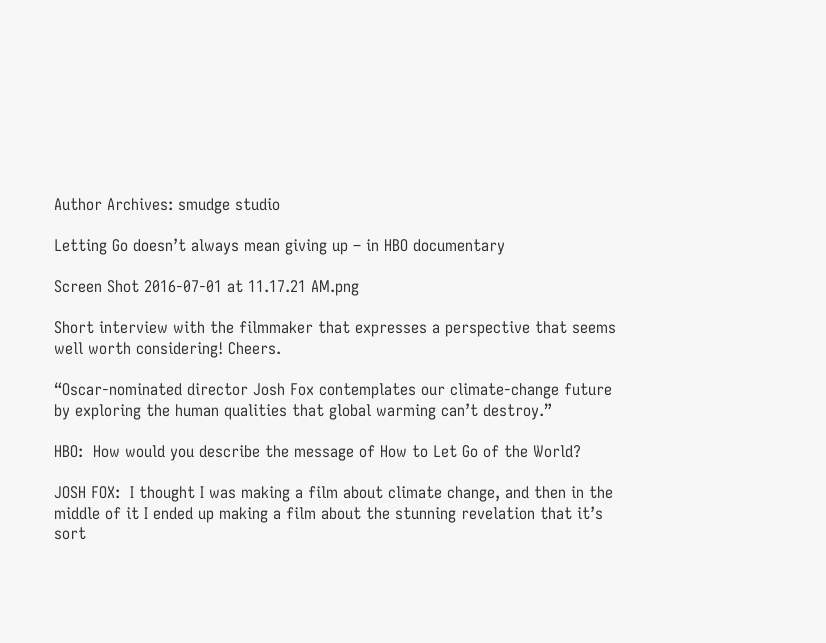Author Archives: smudge studio

Letting Go doesn’t always mean giving up – in HBO documentary

Screen Shot 2016-07-01 at 11.17.21 AM.png

Short interview with the filmmaker that expresses a perspective that seems well worth considering! Cheers.

“Oscar-nominated director Josh Fox contemplates our climate-change future by exploring the human qualities that global warming can’t destroy.”

HBO:  How would you describe the message of How to Let Go of the World?

JOSH FOX:  I thought I was making a film about climate change, and then in the middle of it I ended up making a film about the stunning revelation that it’s sort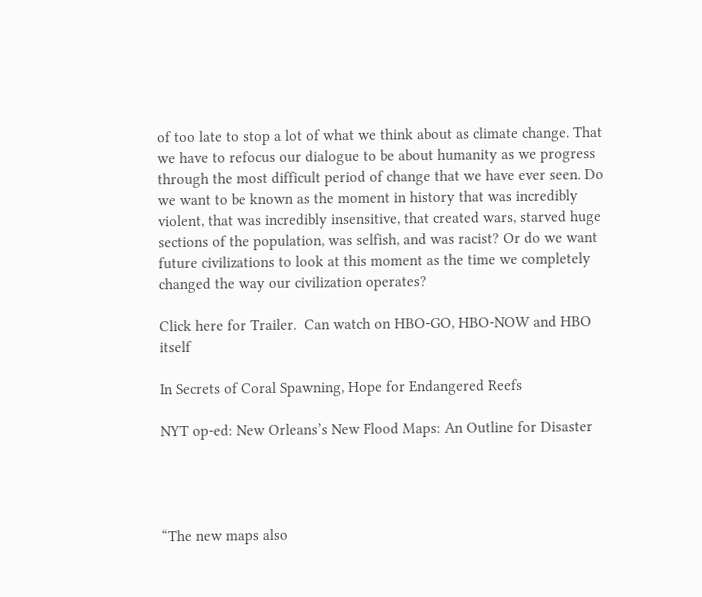of too late to stop a lot of what we think about as climate change. That we have to refocus our dialogue to be about humanity as we progress through the most difficult period of change that we have ever seen. Do we want to be known as the moment in history that was incredibly violent, that was incredibly insensitive, that created wars, starved huge sections of the population, was selfish, and was racist? Or do we want future civilizations to look at this moment as the time we completely changed the way our civilization operates?

Click here for Trailer.  Can watch on HBO-GO, HBO-NOW and HBO itself

In Secrets of Coral Spawning, Hope for Endangered Reefs

NYT op-ed: New Orleans’s New Flood Maps: An Outline for Disaster




“The new maps also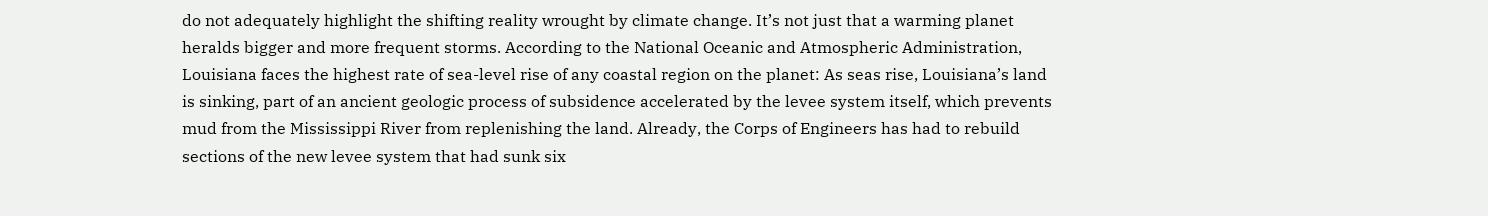do not adequately highlight the shifting reality wrought by climate change. It’s not just that a warming planet heralds bigger and more frequent storms. According to the National Oceanic and Atmospheric Administration, Louisiana faces the highest rate of sea-level rise of any coastal region on the planet: As seas rise, Louisiana’s land is sinking, part of an ancient geologic process of subsidence accelerated by the levee system itself, which prevents mud from the Mississippi River from replenishing the land. Already, the Corps of Engineers has had to rebuild sections of the new levee system that had sunk six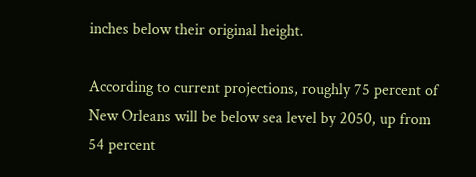inches below their original height.

According to current projections, roughly 75 percent of New Orleans will be below sea level by 2050, up from 54 percent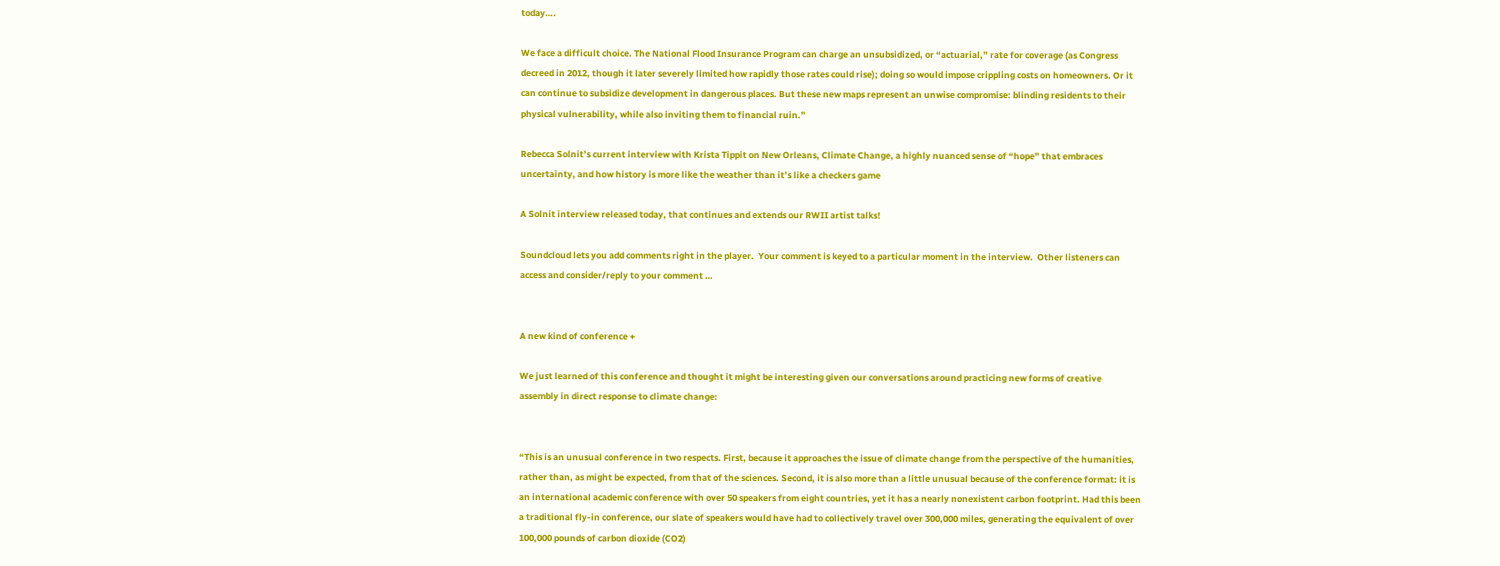today….

We face a difficult choice. The National Flood Insurance Program can charge an unsubsidized, or “actuarial,” rate for coverage (as Congress decreed in 2012, though it later severely limited how rapidly those rates could rise); doing so would impose crippling costs on homeowners. Or it can continue to subsidize development in dangerous places. But these new maps represent an unwise compromise: blinding residents to their physical vulnerability, while also inviting them to financial ruin.”

Rebecca Solnit’s current interview with Krista Tippit on New Orleans, Climate Change, a highly nuanced sense of “hope” that embraces uncertainty, and how history is more like the weather than it’s like a checkers game

A Solnit interview released today, that continues and extends our RWII artist talks!

Soundcloud lets you add comments right in the player.  Your comment is keyed to a particular moment in the interview.  Other listeners can access and consider/reply to your comment …


A new kind of conference +

We just learned of this conference and thought it might be interesting given our conversations around practicing new forms of creative assembly in direct response to climate change:


“This is an unusual conference in two respects. First, because it approaches the issue of climate change from the perspective of the humanities, rather than, as might be expected, from that of the sciences. Second, it is also more than a little unusual because of the conference format: it is an international academic conference with over 50 speakers from eight countries, yet it has a nearly nonexistent carbon footprint. Had this been a traditional fly-in conference, our slate of speakers would have had to collectively travel over 300,000 miles, generating the equivalent of over 100,000 pounds of carbon dioxide (CO2)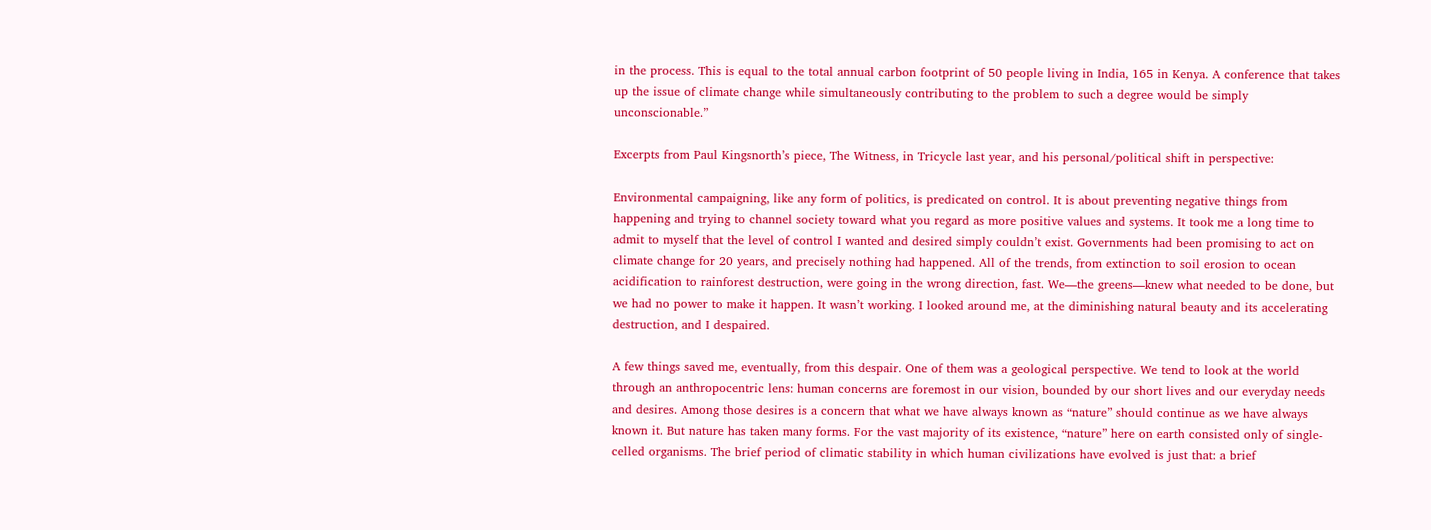in the process. This is equal to the total annual carbon footprint of 50 people living in India, 165 in Kenya. A conference that takes up the issue of climate change while simultaneously contributing to the problem to such a degree would be simply unconscionable.”

Excerpts from Paul Kingsnorth’s piece, The Witness, in Tricycle last year, and his personal/political shift in perspective:

Environmental campaigning, like any form of politics, is predicated on control. It is about preventing negative things from happening and trying to channel society toward what you regard as more positive values and systems. It took me a long time to admit to myself that the level of control I wanted and desired simply couldn’t exist. Governments had been promising to act on climate change for 20 years, and precisely nothing had happened. All of the trends, from extinction to soil erosion to ocean acidification to rainforest destruction, were going in the wrong direction, fast. We—the greens—knew what needed to be done, but we had no power to make it happen. It wasn’t working. I looked around me, at the diminishing natural beauty and its accelerating destruction, and I despaired.

A few things saved me, eventually, from this despair. One of them was a geological perspective. We tend to look at the world through an anthropocentric lens: human concerns are foremost in our vision, bounded by our short lives and our everyday needs and desires. Among those desires is a concern that what we have always known as “nature” should continue as we have always known it. But nature has taken many forms. For the vast majority of its existence, “nature” here on earth consisted only of single-celled organisms. The brief period of climatic stability in which human civilizations have evolved is just that: a brief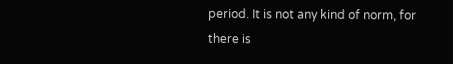period. It is not any kind of norm, for there is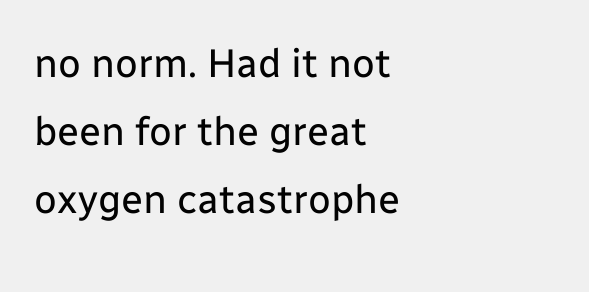no norm. Had it not been for the great oxygen catastrophe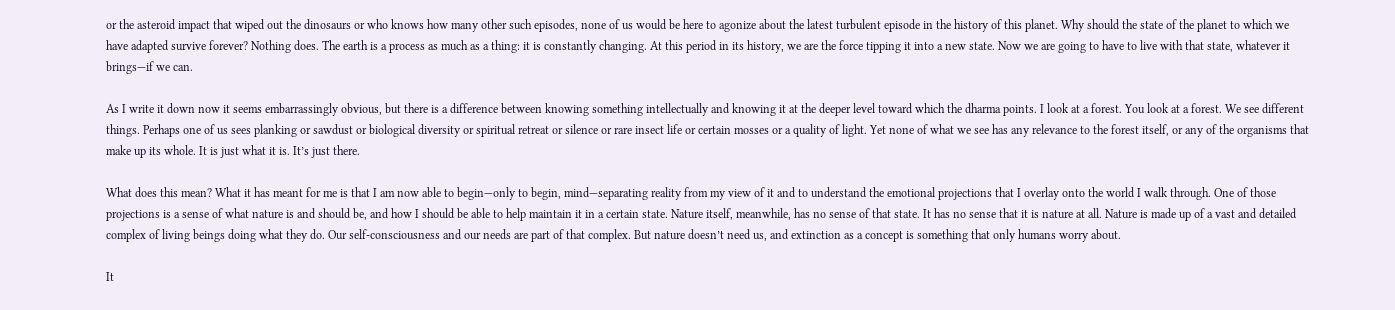or the asteroid impact that wiped out the dinosaurs or who knows how many other such episodes, none of us would be here to agonize about the latest turbulent episode in the history of this planet. Why should the state of the planet to which we have adapted survive forever? Nothing does. The earth is a process as much as a thing: it is constantly changing. At this period in its history, we are the force tipping it into a new state. Now we are going to have to live with that state, whatever it brings—if we can.

As I write it down now it seems embarrassingly obvious, but there is a difference between knowing something intellectually and knowing it at the deeper level toward which the dharma points. I look at a forest. You look at a forest. We see different things. Perhaps one of us sees planking or sawdust or biological diversity or spiritual retreat or silence or rare insect life or certain mosses or a quality of light. Yet none of what we see has any relevance to the forest itself, or any of the organisms that make up its whole. It is just what it is. It’s just there.

What does this mean? What it has meant for me is that I am now able to begin—only to begin, mind—separating reality from my view of it and to understand the emotional projections that I overlay onto the world I walk through. One of those projections is a sense of what nature is and should be, and how I should be able to help maintain it in a certain state. Nature itself, meanwhile, has no sense of that state. It has no sense that it is nature at all. Nature is made up of a vast and detailed complex of living beings doing what they do. Our self-consciousness and our needs are part of that complex. But nature doesn’t need us, and extinction as a concept is something that only humans worry about.

It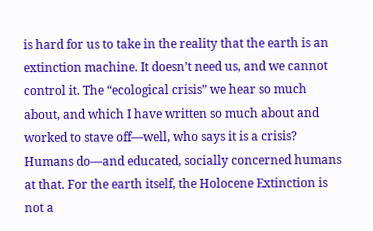is hard for us to take in the reality that the earth is an extinction machine. It doesn’t need us, and we cannot control it. The “ecological crisis” we hear so much about, and which I have written so much about and worked to stave off—well, who says it is a crisis? Humans do—and educated, socially concerned humans at that. For the earth itself, the Holocene Extinction is not a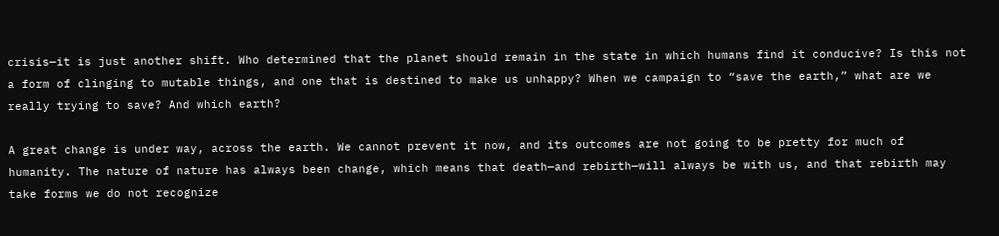crisis—it is just another shift. Who determined that the planet should remain in the state in which humans find it conducive? Is this not a form of clinging to mutable things, and one that is destined to make us unhappy? When we campaign to “save the earth,” what are we really trying to save? And which earth?

A great change is under way, across the earth. We cannot prevent it now, and its outcomes are not going to be pretty for much of humanity. The nature of nature has always been change, which means that death—and rebirth—will always be with us, and that rebirth may take forms we do not recognize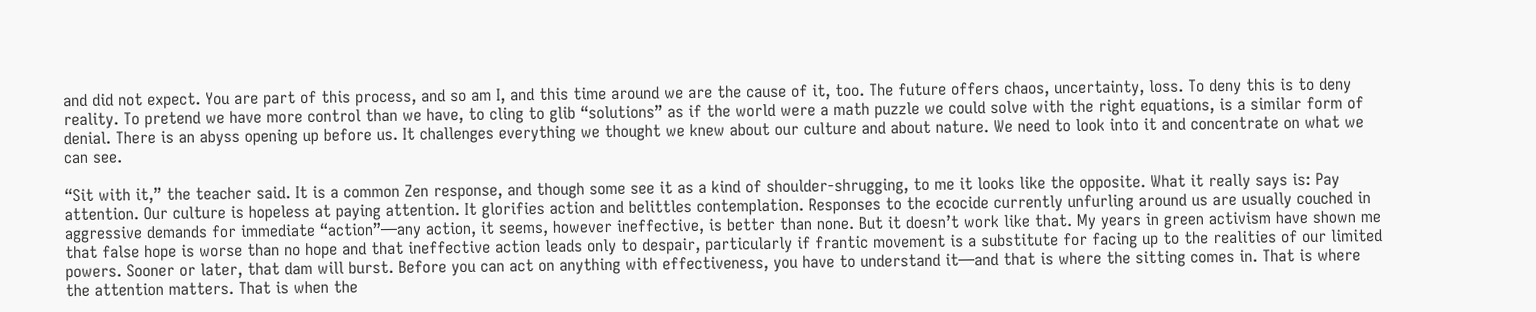and did not expect. You are part of this process, and so am I, and this time around we are the cause of it, too. The future offers chaos, uncertainty, loss. To deny this is to deny reality. To pretend we have more control than we have, to cling to glib “solutions” as if the world were a math puzzle we could solve with the right equations, is a similar form of denial. There is an abyss opening up before us. It challenges everything we thought we knew about our culture and about nature. We need to look into it and concentrate on what we can see.

“Sit with it,” the teacher said. It is a common Zen response, and though some see it as a kind of shoulder-shrugging, to me it looks like the opposite. What it really says is: Pay attention. Our culture is hopeless at paying attention. It glorifies action and belittles contemplation. Responses to the ecocide currently unfurling around us are usually couched in aggressive demands for immediate “action”—any action, it seems, however ineffective, is better than none. But it doesn’t work like that. My years in green activism have shown me that false hope is worse than no hope and that ineffective action leads only to despair, particularly if frantic movement is a substitute for facing up to the realities of our limited powers. Sooner or later, that dam will burst. Before you can act on anything with effectiveness, you have to understand it—and that is where the sitting comes in. That is where the attention matters. That is when the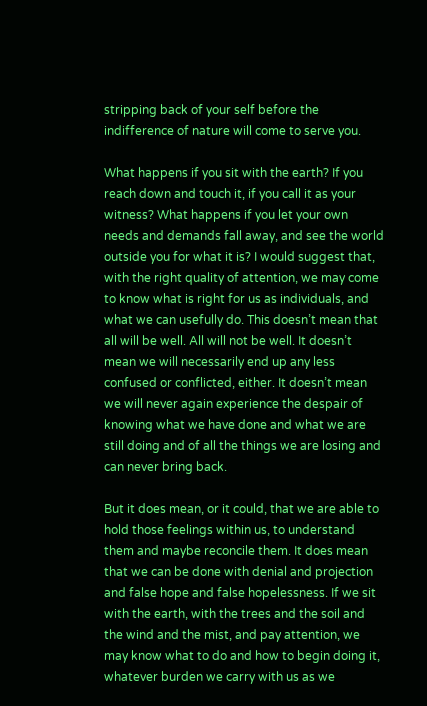stripping back of your self before the indifference of nature will come to serve you.

What happens if you sit with the earth? If you reach down and touch it, if you call it as your witness? What happens if you let your own needs and demands fall away, and see the world outside you for what it is? I would suggest that, with the right quality of attention, we may come to know what is right for us as individuals, and what we can usefully do. This doesn’t mean that all will be well. All will not be well. It doesn’t mean we will necessarily end up any less confused or conflicted, either. It doesn’t mean we will never again experience the despair of knowing what we have done and what we are still doing and of all the things we are losing and can never bring back.

But it does mean, or it could, that we are able to hold those feelings within us, to understand them and maybe reconcile them. It does mean that we can be done with denial and projection and false hope and false hopelessness. If we sit with the earth, with the trees and the soil and the wind and the mist, and pay attention, we may know what to do and how to begin doing it, whatever burden we carry with us as we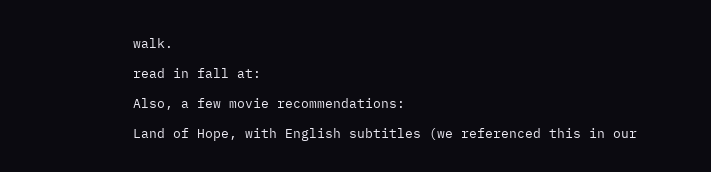walk.

read in fall at:

Also, a few movie recommendations:

Land of Hope, with English subtitles (we referenced this in our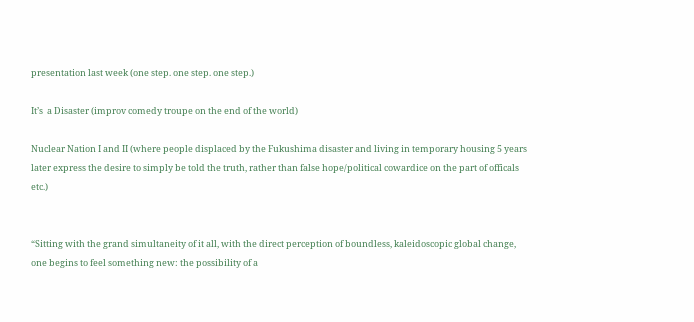presentation last week (one step. one step. one step.)

It’s  a Disaster (improv comedy troupe on the end of the world)

Nuclear Nation I and II (where people displaced by the Fukushima disaster and living in temporary housing 5 years later express the desire to simply be told the truth, rather than false hope/political cowardice on the part of officals etc.)


“Sitting with the grand simultaneity of it all, with the direct perception of boundless, kaleidoscopic global change, one begins to feel something new: the possibility of a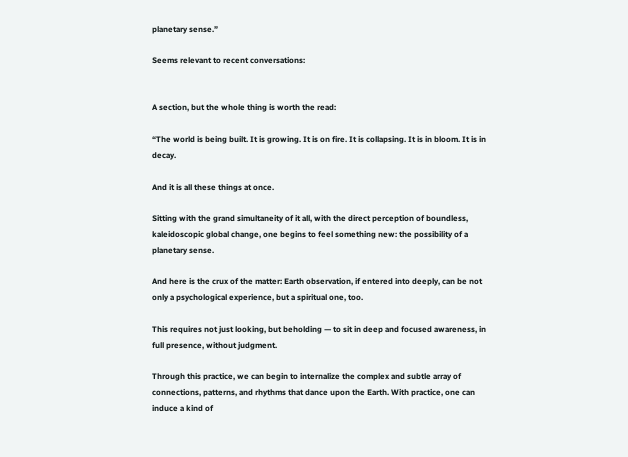planetary sense.”

Seems relevant to recent conversations:


A section, but the whole thing is worth the read:

“The world is being built. It is growing. It is on fire. It is collapsing. It is in bloom. It is in decay.

And it is all these things at once.

Sitting with the grand simultaneity of it all, with the direct perception of boundless, kaleidoscopic global change, one begins to feel something new: the possibility of a planetary sense.

And here is the crux of the matter: Earth observation, if entered into deeply, can be not only a psychological experience, but a spiritual one, too.

This requires not just looking, but beholding — to sit in deep and focused awareness, in full presence, without judgment.

Through this practice, we can begin to internalize the complex and subtle array of connections, patterns, and rhythms that dance upon the Earth. With practice, one can induce a kind of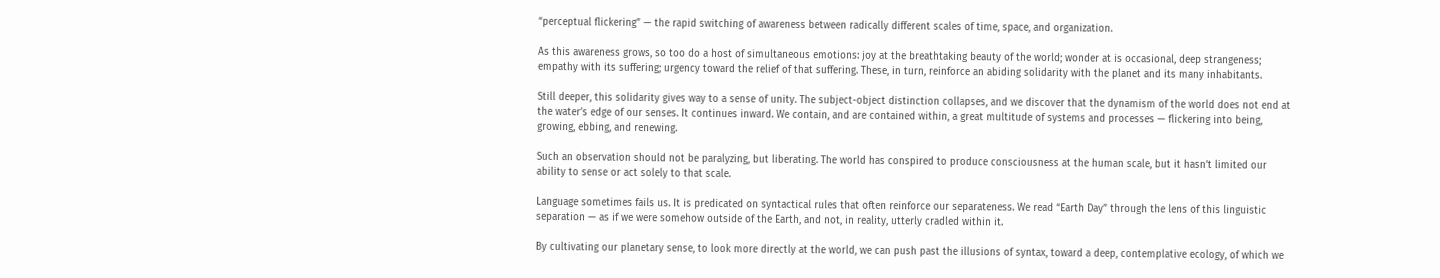“perceptual flickering” — the rapid switching of awareness between radically different scales of time, space, and organization.

As this awareness grows, so too do a host of simultaneous emotions: joy at the breathtaking beauty of the world; wonder at is occasional, deep strangeness; empathy with its suffering; urgency toward the relief of that suffering. These, in turn, reinforce an abiding solidarity with the planet and its many inhabitants.

Still deeper, this solidarity gives way to a sense of unity. The subject-object distinction collapses, and we discover that the dynamism of the world does not end at the water’s edge of our senses. It continues inward. We contain, and are contained within, a great multitude of systems and processes — flickering into being, growing, ebbing, and renewing.

Such an observation should not be paralyzing, but liberating. The world has conspired to produce consciousness at the human scale, but it hasn’t limited our ability to sense or act solely to that scale.

Language sometimes fails us. It is predicated on syntactical rules that often reinforce our separateness. We read “Earth Day” through the lens of this linguistic separation — as if we were somehow outside of the Earth, and not, in reality, utterly cradled within it.

By cultivating our planetary sense, to look more directly at the world, we can push past the illusions of syntax, toward a deep, contemplative ecology, of which we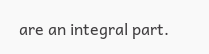are an integral part.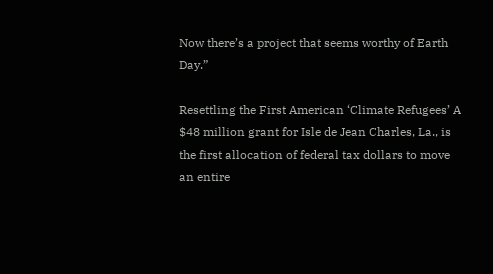Now there’s a project that seems worthy of Earth Day.”

Resettling the First American ‘Climate Refugees’ A $48 million grant for Isle de Jean Charles, La., is the first allocation of federal tax dollars to move an entire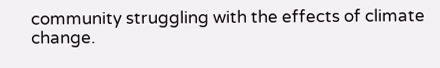community struggling with the effects of climate change.